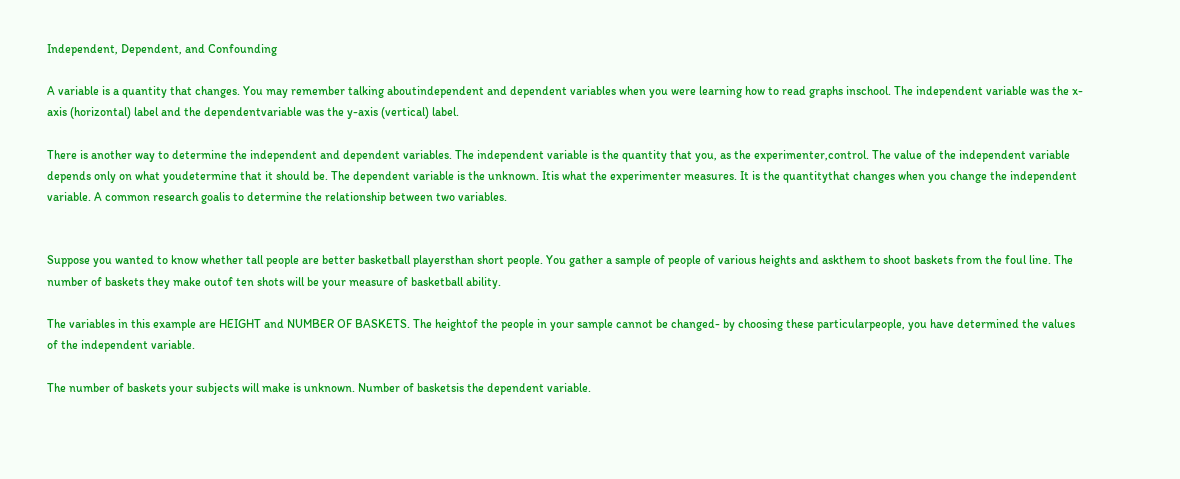Independent, Dependent, and Confounding

A variable is a quantity that changes. You may remember talking aboutindependent and dependent variables when you were learning how to read graphs inschool. The independent variable was the x-axis (horizontal) label and the dependentvariable was the y-axis (vertical) label.

There is another way to determine the independent and dependent variables. The independent variable is the quantity that you, as the experimenter,control. The value of the independent variable depends only on what youdetermine that it should be. The dependent variable is the unknown. Itis what the experimenter measures. It is the quantitythat changes when you change the independent variable. A common research goalis to determine the relationship between two variables.


Suppose you wanted to know whether tall people are better basketball playersthan short people. You gather a sample of people of various heights and askthem to shoot baskets from the foul line. The number of baskets they make outof ten shots will be your measure of basketball ability.

The variables in this example are HEIGHT and NUMBER OF BASKETS. The heightof the people in your sample cannot be changed- by choosing these particularpeople, you have determined the values of the independent variable.

The number of baskets your subjects will make is unknown. Number of basketsis the dependent variable.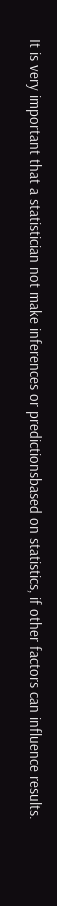It is very important that a statistician not make inferences or predictionsbased on statistics, if other factors can influence results.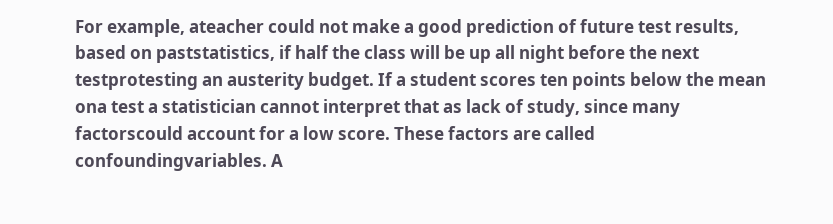For example, ateacher could not make a good prediction of future test results, based on paststatistics, if half the class will be up all night before the next testprotesting an austerity budget. If a student scores ten points below the mean ona test a statistician cannot interpret that as lack of study, since many factorscould account for a low score. These factors are called confoundingvariables. A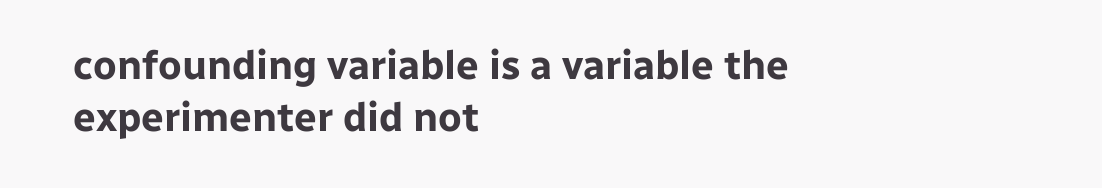confounding variable is a variable the experimenter did not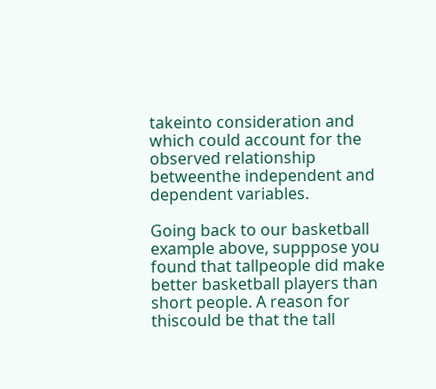takeinto consideration and which could account for the observed relationship betweenthe independent and dependent variables.

Going back to our basketball example above, supppose you found that tallpeople did make better basketball players than short people. A reason for thiscould be that the tall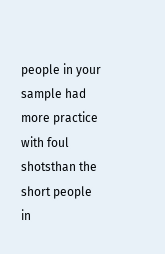people in your sample had more practice with foul shotsthan the short people in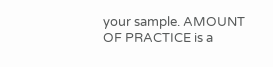your sample. AMOUNT OF PRACTICE is a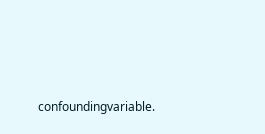confoundingvariable.